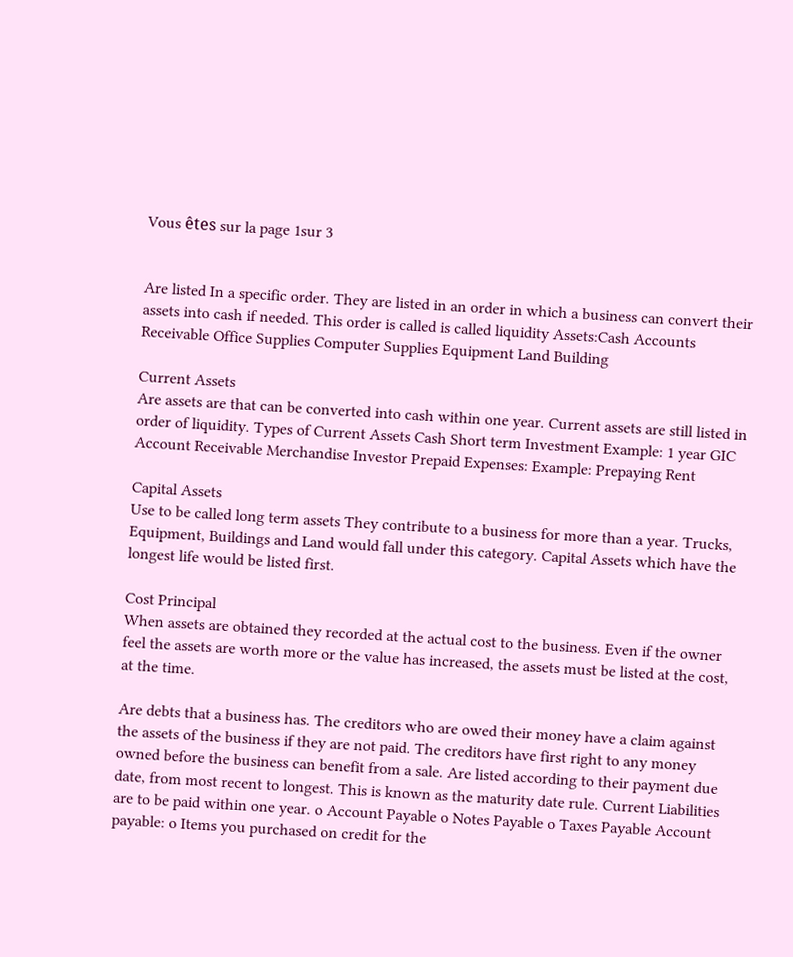Vous êtes sur la page 1sur 3


Are listed In a specific order. They are listed in an order in which a business can convert their assets into cash if needed. This order is called is called liquidity Assets:Cash Accounts Receivable Office Supplies Computer Supplies Equipment Land Building

Current Assets
Are assets are that can be converted into cash within one year. Current assets are still listed in order of liquidity. Types of Current Assets Cash Short term Investment Example: 1 year GIC Account Receivable Merchandise Investor Prepaid Expenses: Example: Prepaying Rent

Capital Assets
Use to be called long term assets They contribute to a business for more than a year. Trucks, Equipment, Buildings and Land would fall under this category. Capital Assets which have the longest life would be listed first.

Cost Principal
When assets are obtained they recorded at the actual cost to the business. Even if the owner feel the assets are worth more or the value has increased, the assets must be listed at the cost, at the time.

Are debts that a business has. The creditors who are owed their money have a claim against the assets of the business if they are not paid. The creditors have first right to any money owned before the business can benefit from a sale. Are listed according to their payment due date, from most recent to longest. This is known as the maturity date rule. Current Liabilities are to be paid within one year. o Account Payable o Notes Payable o Taxes Payable Account payable: o Items you purchased on credit for the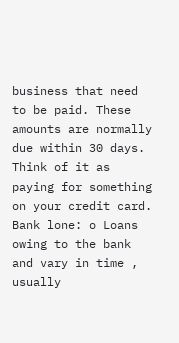business that need to be paid. These amounts are normally due within 30 days. Think of it as paying for something on your credit card. Bank lone: o Loans owing to the bank and vary in time , usually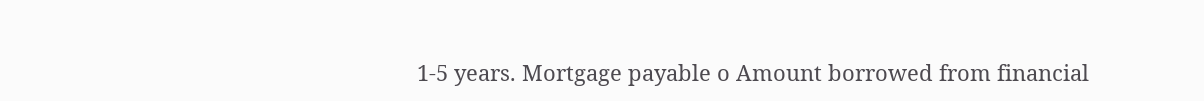1-5 years. Mortgage payable o Amount borrowed from financial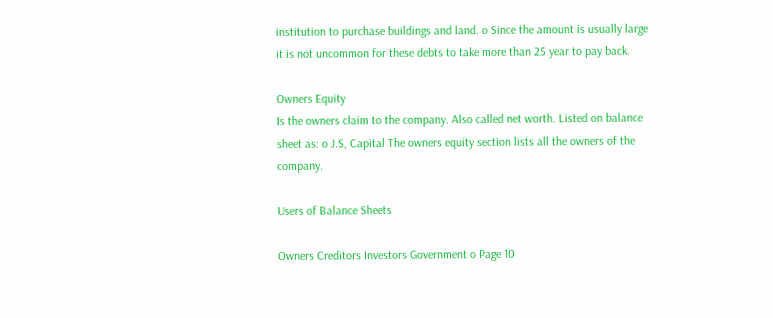institution to purchase buildings and land. o Since the amount is usually large it is not uncommon for these debts to take more than 25 year to pay back.

Owners Equity
Is the owners claim to the company. Also called net worth. Listed on balance sheet as: o J.S, Capital The owners equity section lists all the owners of the company.

Users of Balance Sheets

Owners Creditors Investors Government o Page 10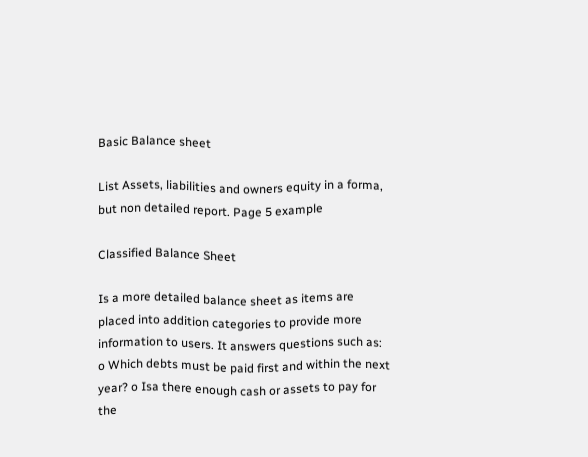Basic Balance sheet

List Assets, liabilities and owners equity in a forma, but non detailed report. Page 5 example

Classified Balance Sheet

Is a more detailed balance sheet as items are placed into addition categories to provide more information to users. It answers questions such as: o Which debts must be paid first and within the next year? o Isa there enough cash or assets to pay for the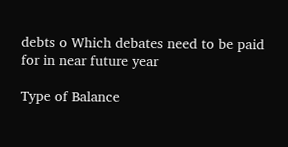debts o Which debates need to be paid for in near future year

Type of Balance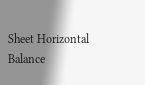Sheet Horizontal Balance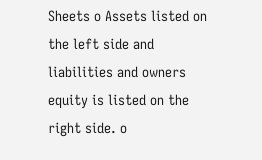Sheets o Assets listed on the left side and liabilities and owners equity is listed on the right side. o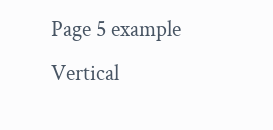Page 5 example Vertical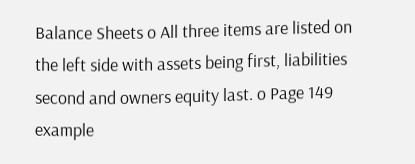Balance Sheets o All three items are listed on the left side with assets being first, liabilities second and owners equity last. o Page 149 example